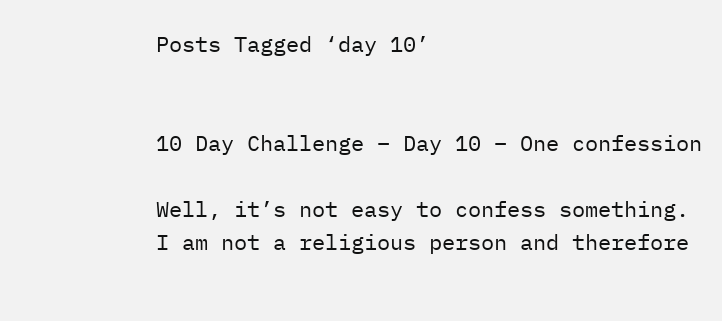Posts Tagged ‘day 10’


10 Day Challenge – Day 10 – One confession

Well, it’s not easy to confess something. I am not a religious person and therefore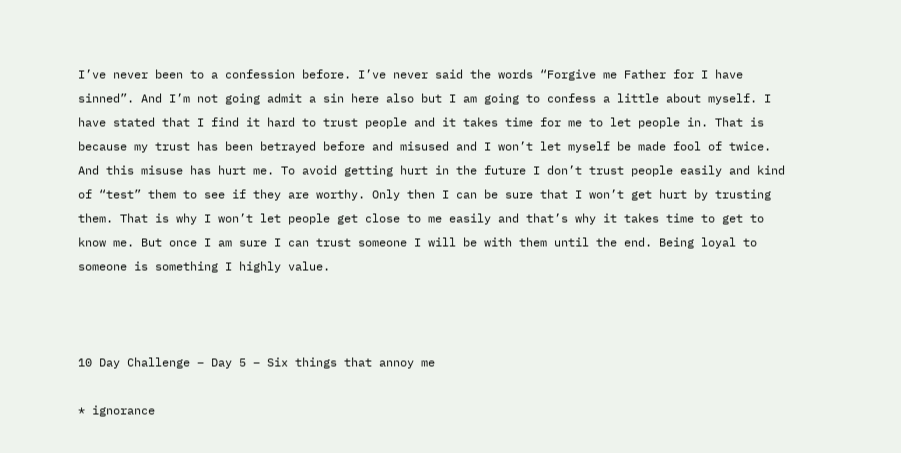I’ve never been to a confession before. I’ve never said the words “Forgive me Father for I have sinned”. And I’m not going admit a sin here also but I am going to confess a little about myself. I have stated that I find it hard to trust people and it takes time for me to let people in. That is  because my trust has been betrayed before and misused and I won’t let myself be made fool of twice. And this misuse has hurt me. To avoid getting hurt in the future I don’t trust people easily and kind of “test” them to see if they are worthy. Only then I can be sure that I won’t get hurt by trusting them. That is why I won’t let people get close to me easily and that’s why it takes time to get to know me. But once I am sure I can trust someone I will be with them until the end. Being loyal to someone is something I highly value.



10 Day Challenge – Day 5 – Six things that annoy me

* ignorance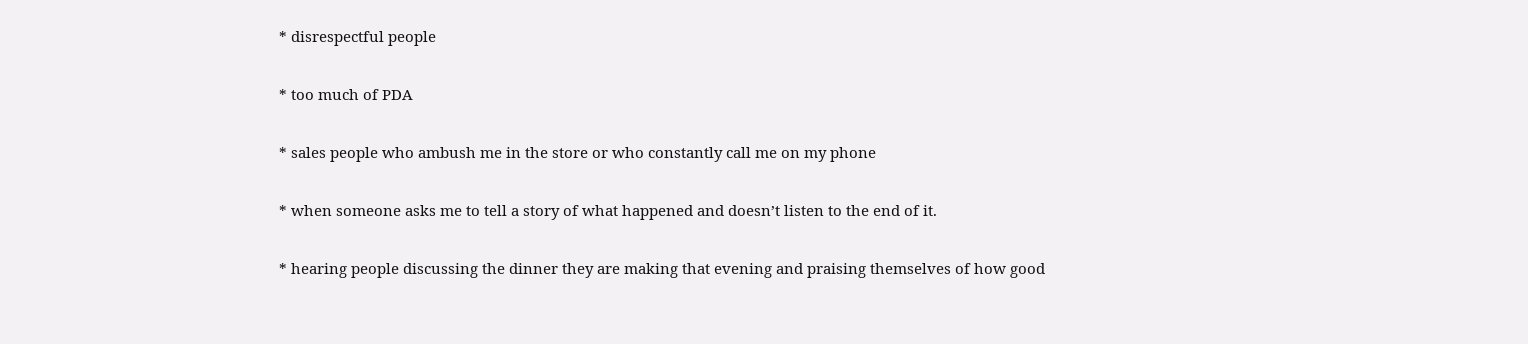* disrespectful people

* too much of PDA

* sales people who ambush me in the store or who constantly call me on my phone

* when someone asks me to tell a story of what happened and doesn’t listen to the end of it.

* hearing people discussing the dinner they are making that evening and praising themselves of how good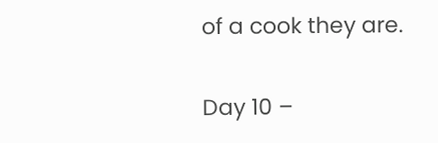of a cook they are.

Day 10 –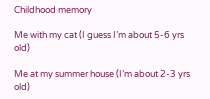Childhood memory

Me with my cat (I guess I’m about 5-6 yrs old)

Me at my summer house (I’m about 2-3 yrs old)